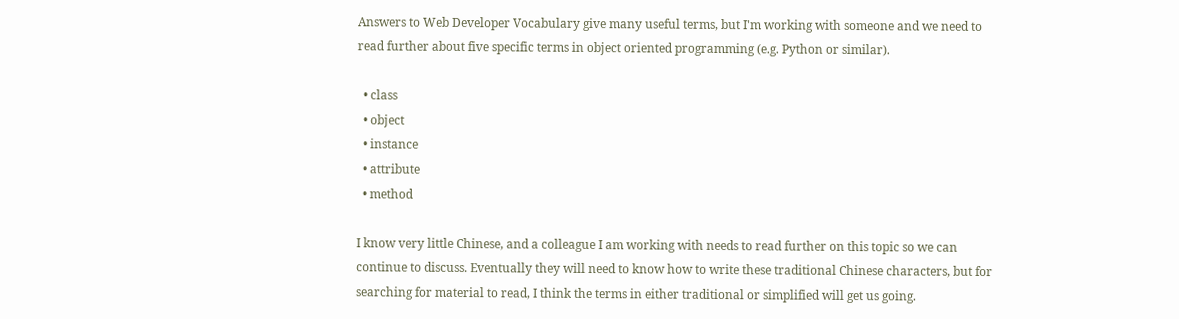Answers to Web Developer Vocabulary give many useful terms, but I'm working with someone and we need to read further about five specific terms in object oriented programming (e.g. Python or similar).

  • class
  • object
  • instance
  • attribute
  • method

I know very little Chinese, and a colleague I am working with needs to read further on this topic so we can continue to discuss. Eventually they will need to know how to write these traditional Chinese characters, but for searching for material to read, I think the terms in either traditional or simplified will get us going.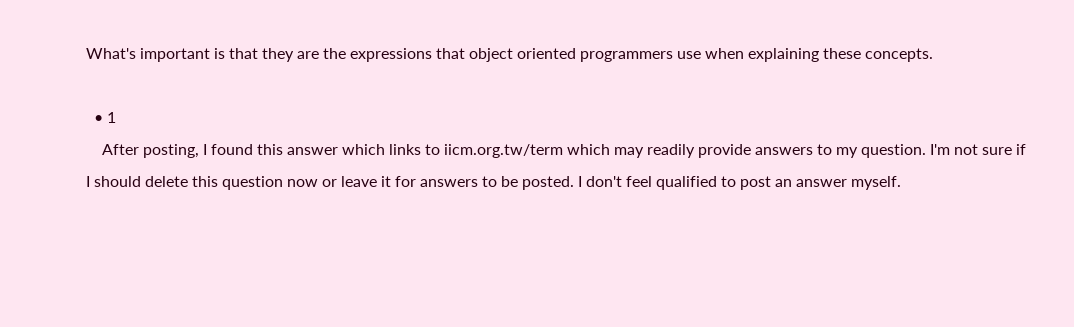What's important is that they are the expressions that object oriented programmers use when explaining these concepts.

  • 1
    After posting, I found this answer which links to iicm.org.tw/term which may readily provide answers to my question. I'm not sure if I should delete this question now or leave it for answers to be posted. I don't feel qualified to post an answer myself.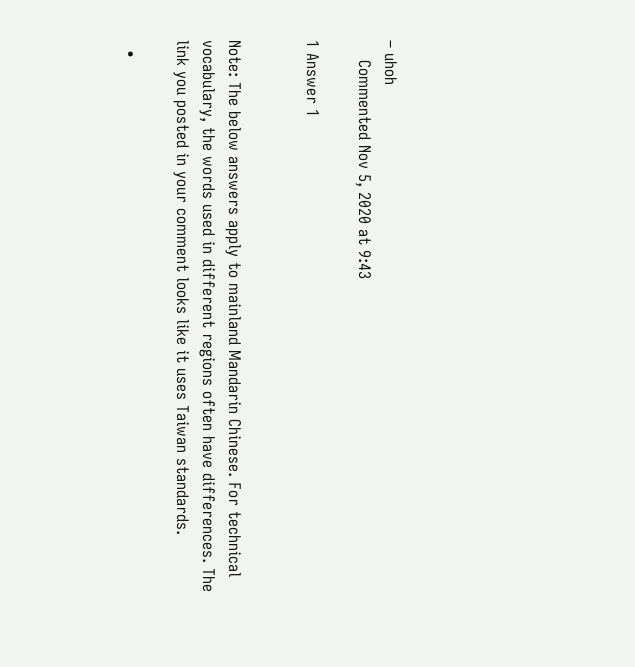– uhoh
    Commented Nov 5, 2020 at 9:43

1 Answer 1


Note: The below answers apply to mainland Mandarin Chinese. For technical vocabulary, the words used in different regions often have differences. The link you posted in your comment looks like it uses Taiwan standards.

  •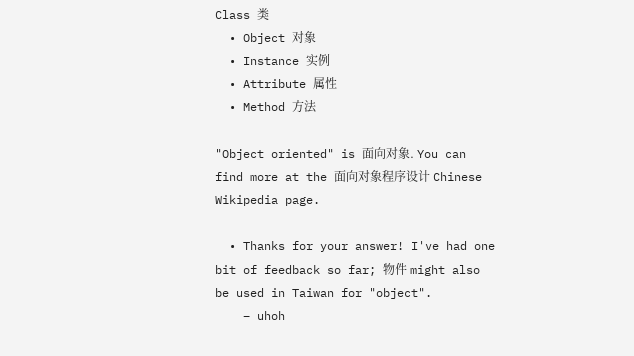Class 类
  • Object 对象
  • Instance 实例
  • Attribute 属性
  • Method 方法

"Object oriented" is 面向对象. You can find more at the 面向对象程序设计 Chinese Wikipedia page.

  • Thanks for your answer! I've had one bit of feedback so far; 物件 might also be used in Taiwan for "object".
    – uhoh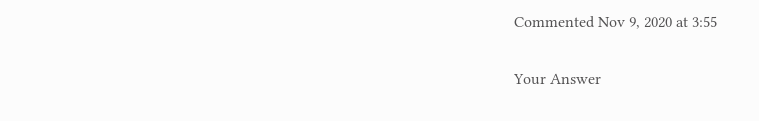Commented Nov 9, 2020 at 3:55

Your Answer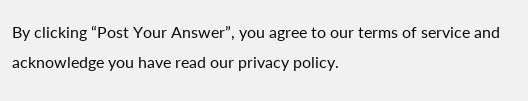By clicking “Post Your Answer”, you agree to our terms of service and acknowledge you have read our privacy policy.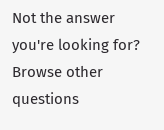Not the answer you're looking for? Browse other questions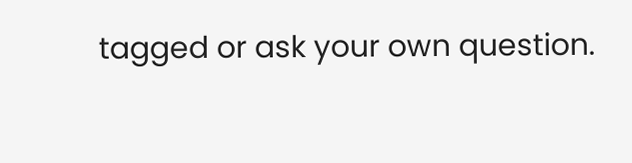tagged or ask your own question.